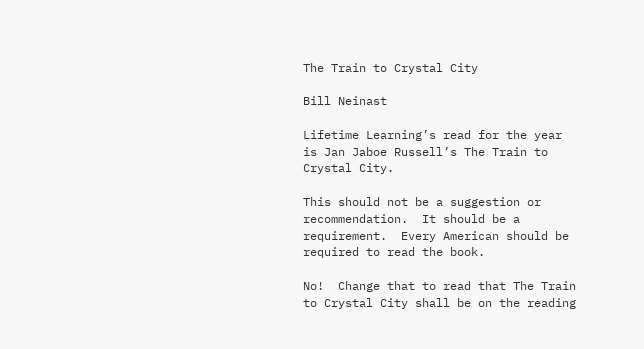The Train to Crystal City

Bill Neinast

Lifetime Learning’s read for the year is Jan Jaboe Russell’s The Train to Crystal City.

This should not be a suggestion or recommendation.  It should be a requirement.  Every American should be required to read the book.

No!  Change that to read that The Train to Crystal City shall be on the reading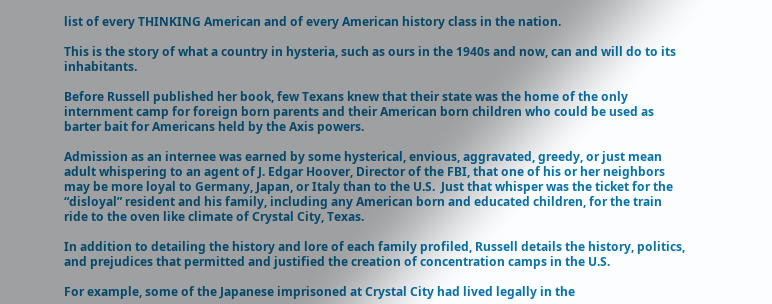list of every THINKING American and of every American history class in the nation.

This is the story of what a country in hysteria, such as ours in the 1940s and now, can and will do to its inhabitants.

Before Russell published her book, few Texans knew that their state was the home of the only internment camp for foreign born parents and their American born children who could be used as barter bait for Americans held by the Axis powers.

Admission as an internee was earned by some hysterical, envious, aggravated, greedy, or just mean adult whispering to an agent of J. Edgar Hoover, Director of the FBI, that one of his or her neighbors may be more loyal to Germany, Japan, or Italy than to the U.S.  Just that whisper was the ticket for the “disloyal” resident and his family, including any American born and educated children, for the train ride to the oven like climate of Crystal City, Texas.

In addition to detailing the history and lore of each family profiled, Russell details the history, politics,  and prejudices that permitted and justified the creation of concentration camps in the U.S.

For example, some of the Japanese imprisoned at Crystal City had lived legally in the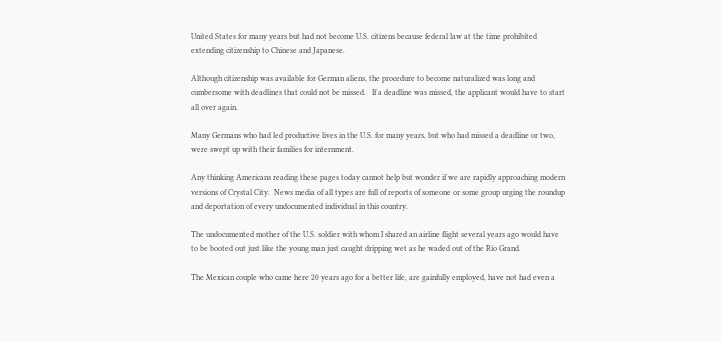United States for many years but had not become U.S. citizens because federal law at the time prohibited extending citizenship to Chinese and Japanese.

Although citizenship was available for German aliens, the procedure to become naturalized was long and cumbersome with deadlines that could not be missed.   If a deadline was missed, the applicant would have to start all over again.

Many Germans who had led productive lives in the U.S. for many years, but who had missed a deadline or two, were swept up with their families for internment.

Any thinking Americans reading these pages today cannot help but wonder if we are rapidly approaching modern versions of Crystal City.  News media of all types are full of reports of someone or some group urging the roundup and deportation of every undocumented individual in this country.

The undocumented mother of the U.S. soldier with whom I shared an airline flight several years ago would have to be booted out just like the young man just caught dripping wet as he waded out of the Rio Grand.

The Mexican couple who came here 20 years ago for a better life, are gainfully employed, have not had even a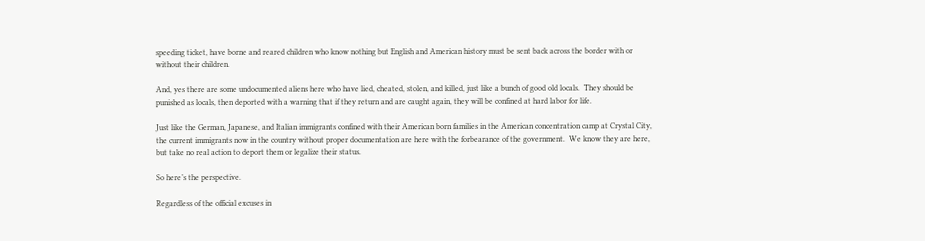speeding ticket, have borne and reared children who know nothing but English and American history must be sent back across the border with or without their children.

And, yes there are some undocumented aliens here who have lied, cheated, stolen, and killed, just like a bunch of good old locals.  They should be punished as locals, then deported with a warning that if they return and are caught again, they will be confined at hard labor for life.

Just like the German, Japanese, and Italian immigrants confined with their American born families in the American concentration camp at Crystal City, the current immigrants now in the country without proper documentation are here with the forbearance of the government.  We know they are here, but take no real action to deport them or legalize their status.

So here’s the perspective.

Regardless of the official excuses in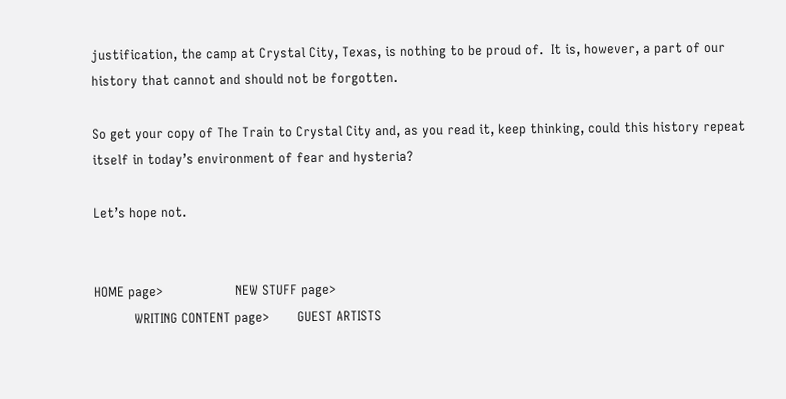justification, the camp at Crystal City, Texas, is nothing to be proud of.  It is, however, a part of our history that cannot and should not be forgotten.

So get your copy of The Train to Crystal City and, as you read it, keep thinking, could this history repeat itself in today’s environment of fear and hysteria?

Let’s hope not.


HOME page>                  NEW STUFF page>
          WRITING CONTENT page>       GUEST ARTISTS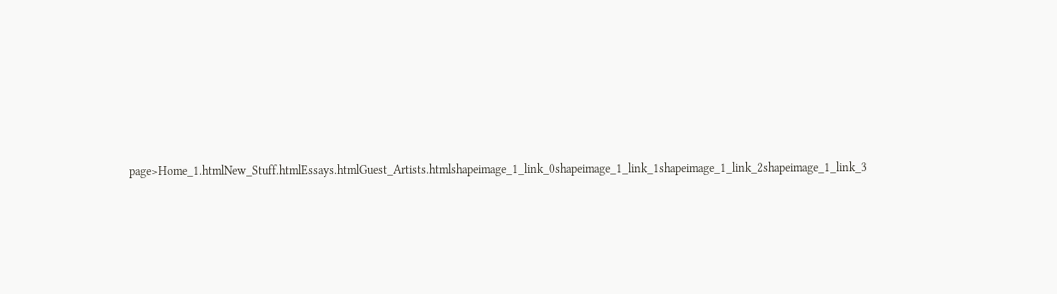page>Home_1.htmlNew_Stuff.htmlEssays.htmlGuest_Artists.htmlshapeimage_1_link_0shapeimage_1_link_1shapeimage_1_link_2shapeimage_1_link_3